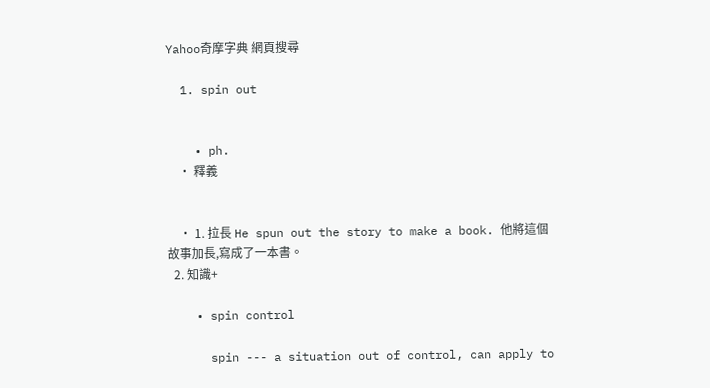Yahoo奇摩字典 網頁搜尋

  1. spin out


    • ph.
    • 釋義


    • 1. 拉長 He spun out the story to make a book. 他將這個故事加長,寫成了一本書。
  2. 知識+

    • spin control

      spin --- a situation out of control, can apply to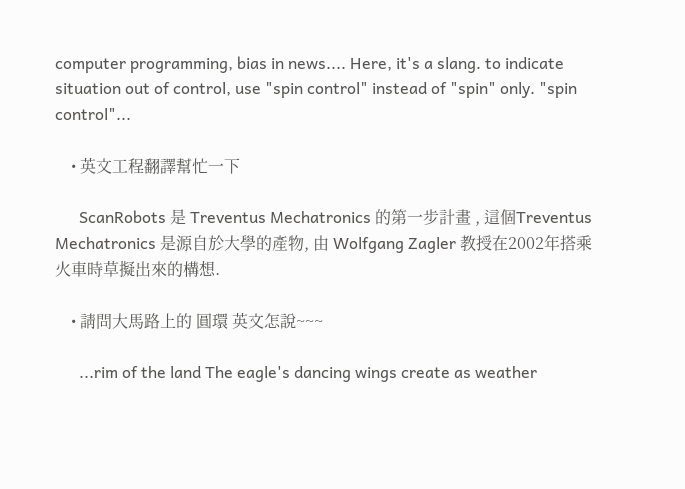computer programming, bias in news.... Here, it's a slang. to indicate situation out of control, use "spin control" instead of "spin" only. "spin control"...

    • 英文工程翻譯幫忙一下

      ScanRobots 是 Treventus Mechatronics 的第一步計畫 , 這個Treventus Mechatronics 是源自於大學的產物, 由 Wolfgang Zagler 教授在2002年搭乘火車時草擬出來的構想.

    • 請問大馬路上的 圓環 英文怎說~~~

      ...rim of the land The eagle's dancing wings create as weather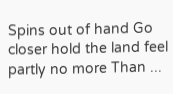Spins out of hand Go closer hold the land feel partly no more Than ...